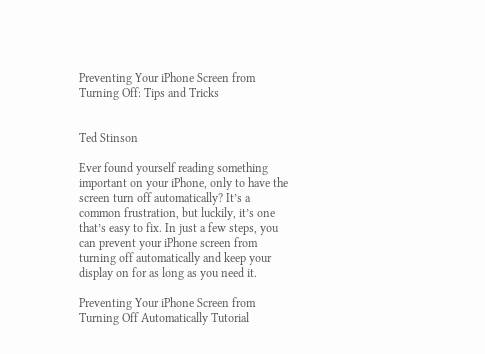Preventing Your iPhone Screen from Turning Off: Tips and Tricks


Ted Stinson

Ever found yourself reading something important on your iPhone, only to have the screen turn off automatically? It’s a common frustration, but luckily, it’s one that’s easy to fix. In just a few steps, you can prevent your iPhone screen from turning off automatically and keep your display on for as long as you need it.

Preventing Your iPhone Screen from Turning Off Automatically Tutorial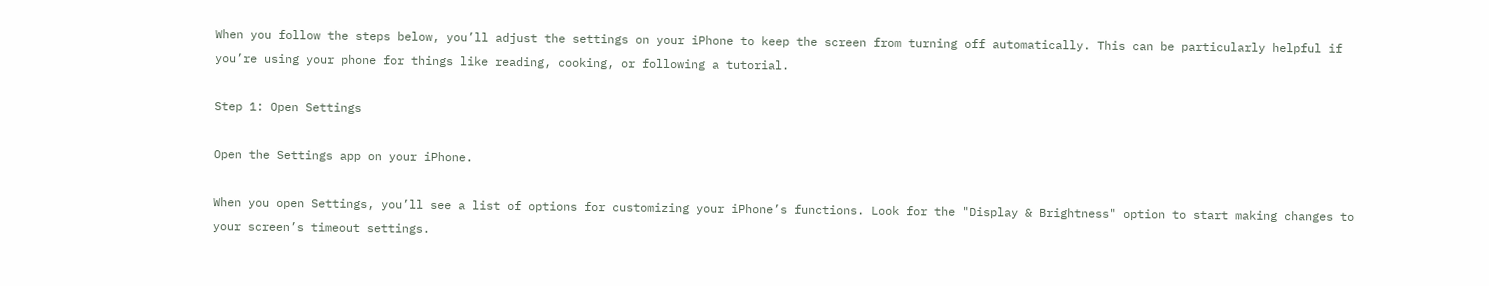When you follow the steps below, you’ll adjust the settings on your iPhone to keep the screen from turning off automatically. This can be particularly helpful if you’re using your phone for things like reading, cooking, or following a tutorial.

Step 1: Open Settings

Open the Settings app on your iPhone.

When you open Settings, you’ll see a list of options for customizing your iPhone’s functions. Look for the "Display & Brightness" option to start making changes to your screen’s timeout settings.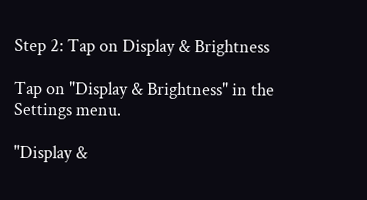Step 2: Tap on Display & Brightness

Tap on "Display & Brightness" in the Settings menu.

"Display &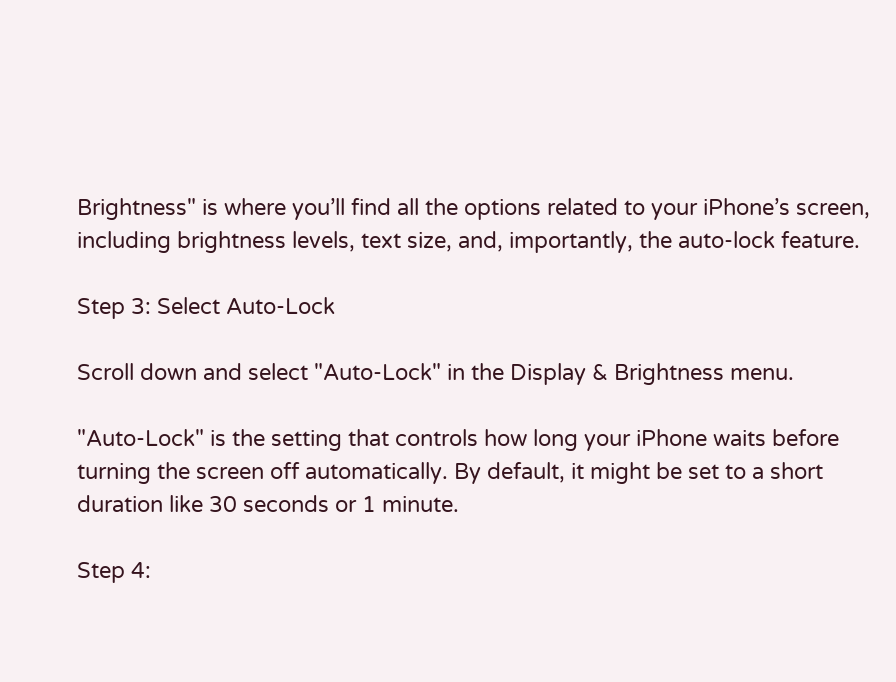Brightness" is where you’ll find all the options related to your iPhone’s screen, including brightness levels, text size, and, importantly, the auto-lock feature.

Step 3: Select Auto-Lock

Scroll down and select "Auto-Lock" in the Display & Brightness menu.

"Auto-Lock" is the setting that controls how long your iPhone waits before turning the screen off automatically. By default, it might be set to a short duration like 30 seconds or 1 minute.

Step 4: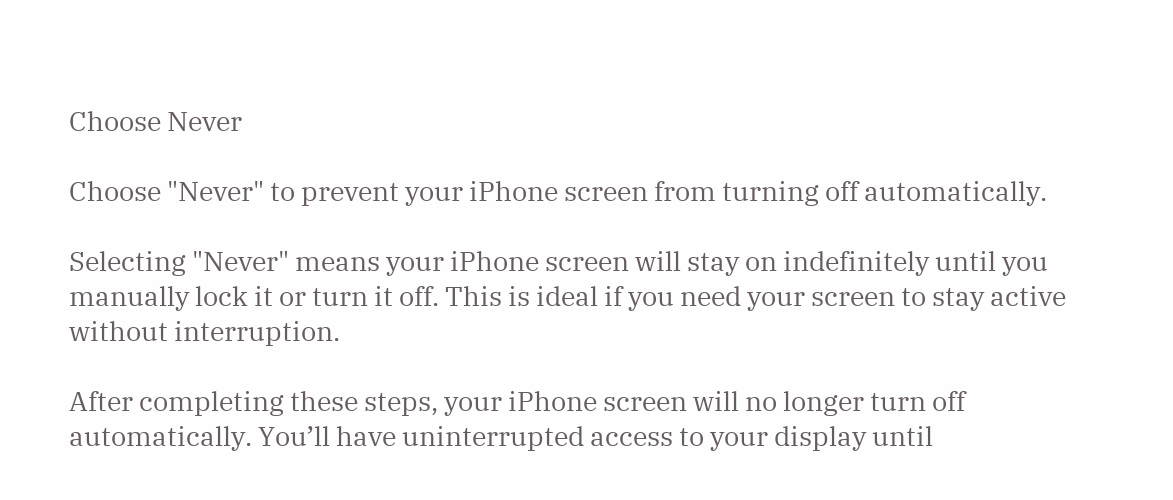Choose Never

Choose "Never" to prevent your iPhone screen from turning off automatically.

Selecting "Never" means your iPhone screen will stay on indefinitely until you manually lock it or turn it off. This is ideal if you need your screen to stay active without interruption.

After completing these steps, your iPhone screen will no longer turn off automatically. You’ll have uninterrupted access to your display until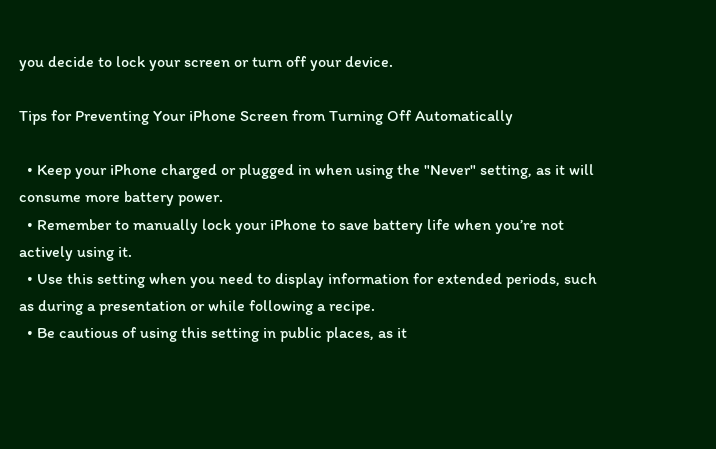you decide to lock your screen or turn off your device.

Tips for Preventing Your iPhone Screen from Turning Off Automatically

  • Keep your iPhone charged or plugged in when using the "Never" setting, as it will consume more battery power.
  • Remember to manually lock your iPhone to save battery life when you’re not actively using it.
  • Use this setting when you need to display information for extended periods, such as during a presentation or while following a recipe.
  • Be cautious of using this setting in public places, as it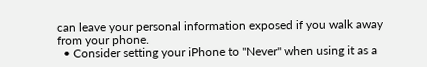can leave your personal information exposed if you walk away from your phone.
  • Consider setting your iPhone to "Never" when using it as a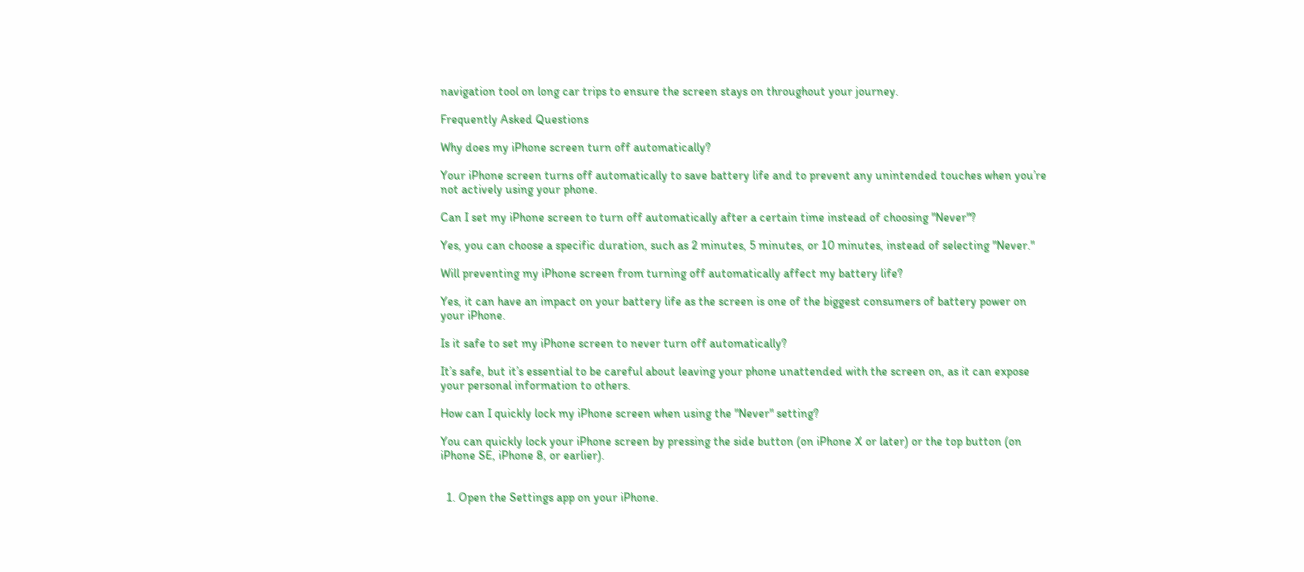navigation tool on long car trips to ensure the screen stays on throughout your journey.

Frequently Asked Questions

Why does my iPhone screen turn off automatically?

Your iPhone screen turns off automatically to save battery life and to prevent any unintended touches when you’re not actively using your phone.

Can I set my iPhone screen to turn off automatically after a certain time instead of choosing "Never"?

Yes, you can choose a specific duration, such as 2 minutes, 5 minutes, or 10 minutes, instead of selecting "Never."

Will preventing my iPhone screen from turning off automatically affect my battery life?

Yes, it can have an impact on your battery life as the screen is one of the biggest consumers of battery power on your iPhone.

Is it safe to set my iPhone screen to never turn off automatically?

It’s safe, but it’s essential to be careful about leaving your phone unattended with the screen on, as it can expose your personal information to others.

How can I quickly lock my iPhone screen when using the "Never" setting?

You can quickly lock your iPhone screen by pressing the side button (on iPhone X or later) or the top button (on iPhone SE, iPhone 8, or earlier).


  1. Open the Settings app on your iPhone.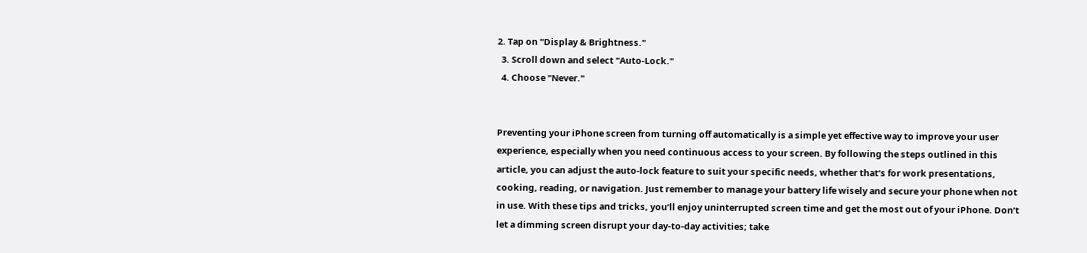2. Tap on "Display & Brightness."
  3. Scroll down and select "Auto-Lock."
  4. Choose "Never."


Preventing your iPhone screen from turning off automatically is a simple yet effective way to improve your user experience, especially when you need continuous access to your screen. By following the steps outlined in this article, you can adjust the auto-lock feature to suit your specific needs, whether that’s for work presentations, cooking, reading, or navigation. Just remember to manage your battery life wisely and secure your phone when not in use. With these tips and tricks, you’ll enjoy uninterrupted screen time and get the most out of your iPhone. Don’t let a dimming screen disrupt your day-to-day activities; take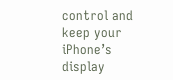control and keep your iPhone’s display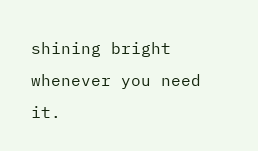shining bright whenever you need it.